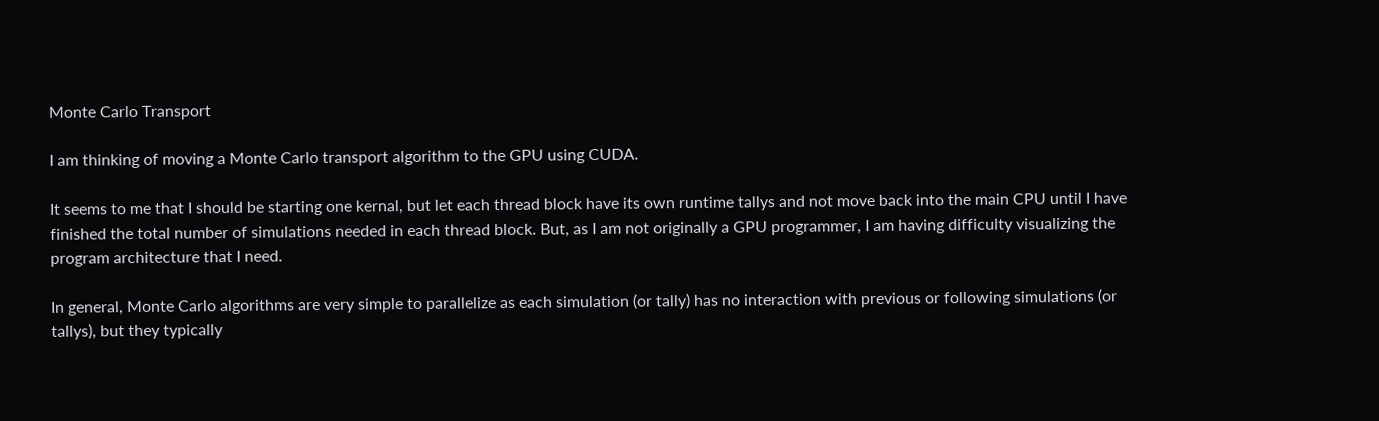Monte Carlo Transport

I am thinking of moving a Monte Carlo transport algorithm to the GPU using CUDA.

It seems to me that I should be starting one kernal, but let each thread block have its own runtime tallys and not move back into the main CPU until I have finished the total number of simulations needed in each thread block. But, as I am not originally a GPU programmer, I am having difficulty visualizing the program architecture that I need.

In general, Monte Carlo algorithms are very simple to parallelize as each simulation (or tally) has no interaction with previous or following simulations (or tallys), but they typically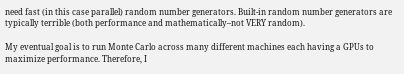need fast (in this case parallel) random number generators. Built-in random number generators are typically terrible (both performance and mathematically–not VERY random).

My eventual goal is to run Monte Carlo across many different machines each having a GPUs to maximize performance. Therefore, I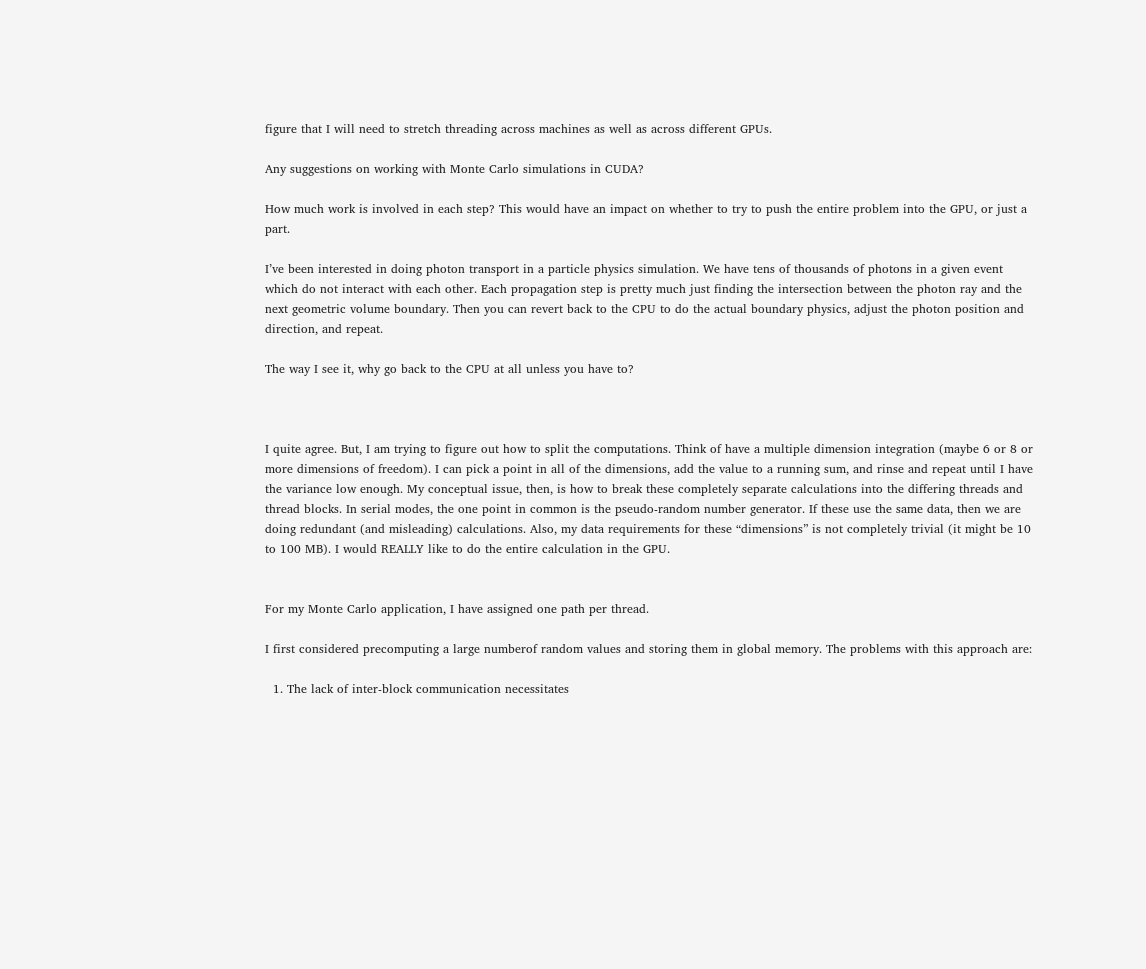figure that I will need to stretch threading across machines as well as across different GPUs.

Any suggestions on working with Monte Carlo simulations in CUDA?

How much work is involved in each step? This would have an impact on whether to try to push the entire problem into the GPU, or just a part.

I’ve been interested in doing photon transport in a particle physics simulation. We have tens of thousands of photons in a given event which do not interact with each other. Each propagation step is pretty much just finding the intersection between the photon ray and the next geometric volume boundary. Then you can revert back to the CPU to do the actual boundary physics, adjust the photon position and direction, and repeat.

The way I see it, why go back to the CPU at all unless you have to?



I quite agree. But, I am trying to figure out how to split the computations. Think of have a multiple dimension integration (maybe 6 or 8 or more dimensions of freedom). I can pick a point in all of the dimensions, add the value to a running sum, and rinse and repeat until I have the variance low enough. My conceptual issue, then, is how to break these completely separate calculations into the differing threads and thread blocks. In serial modes, the one point in common is the pseudo-random number generator. If these use the same data, then we are doing redundant (and misleading) calculations. Also, my data requirements for these “dimensions” is not completely trivial (it might be 10 to 100 MB). I would REALLY like to do the entire calculation in the GPU.


For my Monte Carlo application, I have assigned one path per thread.

I first considered precomputing a large numberof random values and storing them in global memory. The problems with this approach are:

  1. The lack of inter-block communication necessitates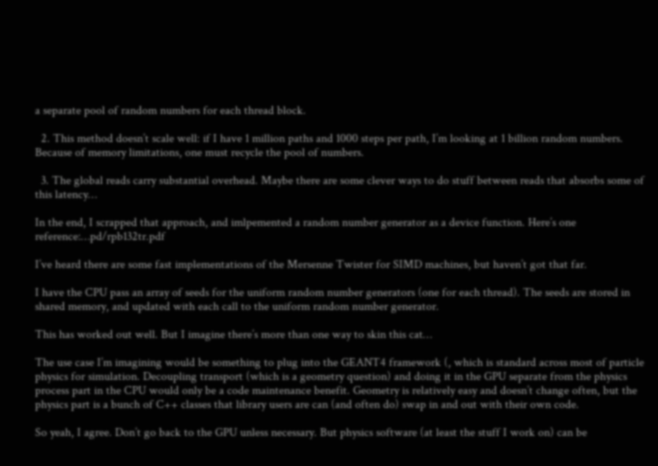a separate pool of random numbers for each thread block.

  2. This method doesn’t scale well: if I have 1 million paths and 1000 steps per path, I’m looking at 1 billion random numbers. Because of memory limitations, one must recycle the pool of numbers.

  3. The global reads carry substantial overhead. Maybe there are some clever ways to do stuff between reads that absorbs some of this latency…

In the end, I scrapped that approach, and imlpemented a random number generator as a device function. Here’s one reference:…pd/rpb132tr.pdf

I’ve heard there are some fast implementations of the Mersenne Twister for SIMD machines, but haven’t got that far.

I have the CPU pass an array of seeds for the uniform random number generators (one for each thread). The seeds are stored in shared memory, and updated with each call to the uniform random number generator.

This has worked out well. But I imagine there’s more than one way to skin this cat…

The use case I’m imagining would be something to plug into the GEANT4 framework (, which is standard across most of particle physics for simulation. Decoupling transport (which is a geometry question) and doing it in the GPU separate from the physics process part in the CPU would only be a code maintenance benefit. Geometry is relatively easy and doesn’t change often, but the physics part is a bunch of C++ classes that library users are can (and often do) swap in and out with their own code.

So yeah, I agree. Don’t go back to the GPU unless necessary. But physics software (at least the stuff I work on) can be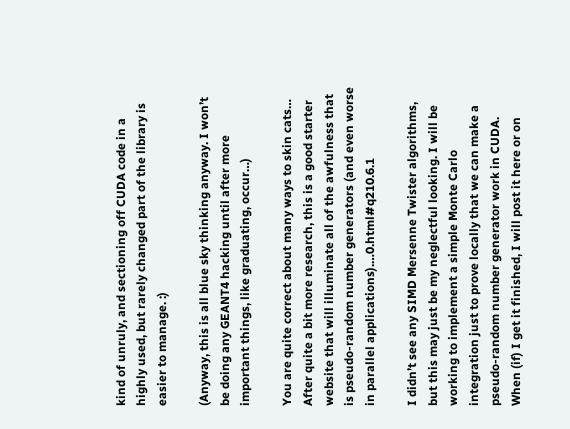kind of unruly, and sectioning off CUDA code in a highly used, but rarely changed part of the library is easier to manage. :)

(Anyway, this is all blue sky thinking anyway. I won’t be doing any GEANT4 hacking until after more important things, like graduating, occur…)

You are quite correct about many ways to skin cats… After quite a bit more research, this is a good starter website that will illuminate all of the awfulness that is pseudo-random number generators (and even worse in parallel applications).…0.html#q210.6.1

I didn’t see any SIMD Mersenne Twister algorithms, but this may just be my neglectful looking. I will be working to implement a simple Monte Carlo integration just to prove locally that we can make a pseudo-random number generator work in CUDA. When (if) I get it finished, I will post it here or on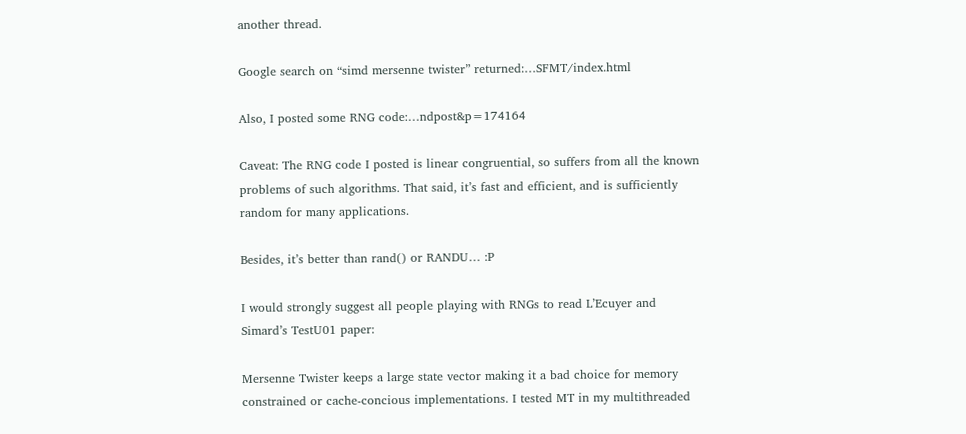another thread.

Google search on “simd mersenne twister” returned:…SFMT/index.html

Also, I posted some RNG code:…ndpost&p=174164

Caveat: The RNG code I posted is linear congruential, so suffers from all the known problems of such algorithms. That said, it’s fast and efficient, and is sufficiently random for many applications.

Besides, it’s better than rand() or RANDU… :P

I would strongly suggest all people playing with RNGs to read L’Ecuyer and Simard’s TestU01 paper:

Mersenne Twister keeps a large state vector making it a bad choice for memory constrained or cache-concious implementations. I tested MT in my multithreaded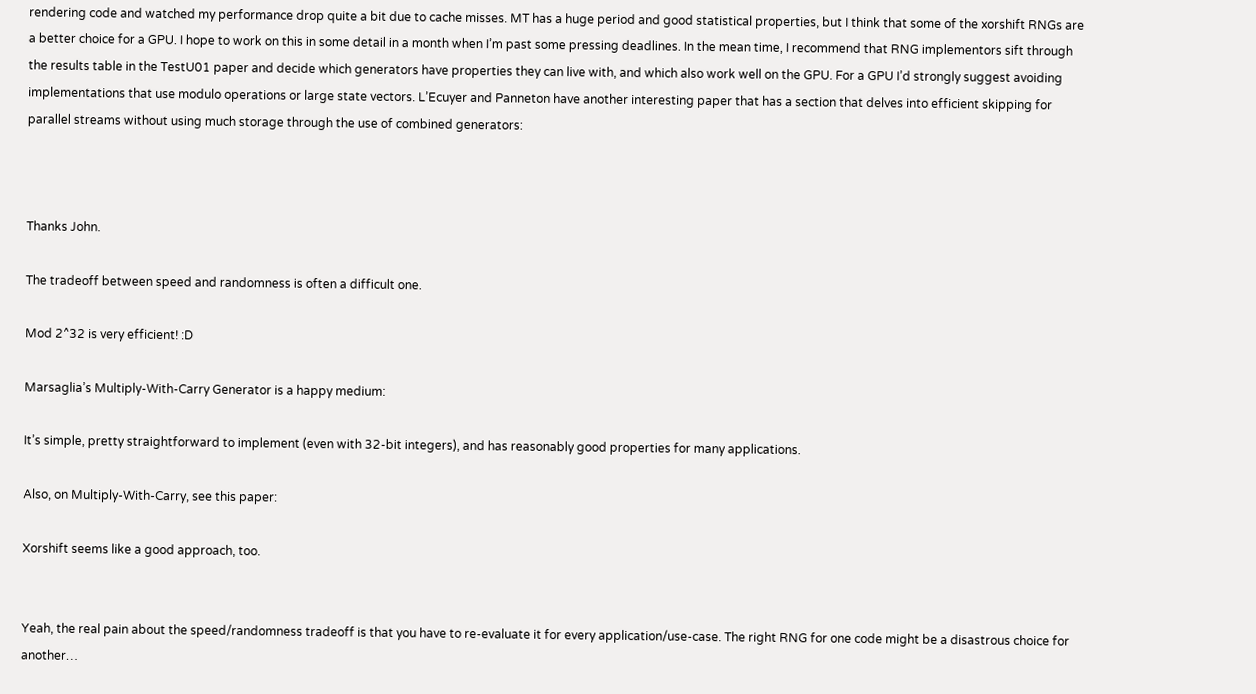rendering code and watched my performance drop quite a bit due to cache misses. MT has a huge period and good statistical properties, but I think that some of the xorshift RNGs are a better choice for a GPU. I hope to work on this in some detail in a month when I’m past some pressing deadlines. In the mean time, I recommend that RNG implementors sift through the results table in the TestU01 paper and decide which generators have properties they can live with, and which also work well on the GPU. For a GPU I’d strongly suggest avoiding implementations that use modulo operations or large state vectors. L’Ecuyer and Panneton have another interesting paper that has a section that delves into efficient skipping for parallel streams without using much storage through the use of combined generators:



Thanks John.

The tradeoff between speed and randomness is often a difficult one.

Mod 2^32 is very efficient! :D

Marsaglia’s Multiply-With-Carry Generator is a happy medium:

It’s simple, pretty straightforward to implement (even with 32-bit integers), and has reasonably good properties for many applications.

Also, on Multiply-With-Carry, see this paper:

Xorshift seems like a good approach, too.


Yeah, the real pain about the speed/randomness tradeoff is that you have to re-evaluate it for every application/use-case. The right RNG for one code might be a disastrous choice for another…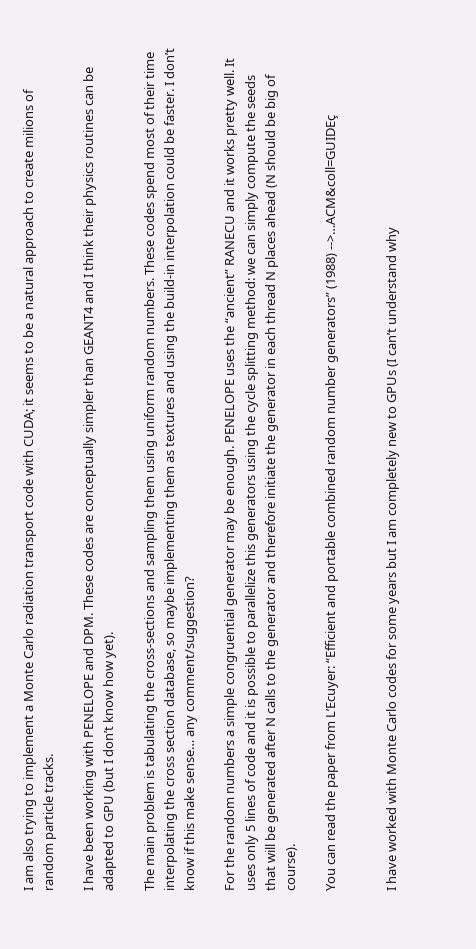I am also trying to implement a Monte Carlo radiation transport code with CUDA; it seems to be a natural approach to create milions of random particle tracks.

I have been working with PENELOPE and DPM. These codes are conceptually simpler than GEANT4 and I think their physics routines can be adapted to GPU (but I don’t know how yet).

The main problem is tabulating the cross-sections and sampling them using uniform random numbers. These codes spend most of their time interpolating the cross section database, so maybe implementing them as textures and using the build-in interpolation could be faster. I don’t know if this make sense… any comment/suggestion?

For the random numbers a simple congruential generator may be enough. PENELOPE uses the “ancient” RANECU and it works pretty well. It uses only 5 lines of code and it is possible to parallelize this generators using the cycle splitting method: we can simply compute the seeds that will be generated after N calls to the generator and therefore initiate the generator in each thread N places ahead (N should be big of course).

You can read the paper from L’Ecuyer: “Efficient and portable combined random number generators” (1988) -->…ACM&coll=GUIDEç


I have worked with Monte Carlo codes for some years but I am completely new to GPUs (I can’t understand why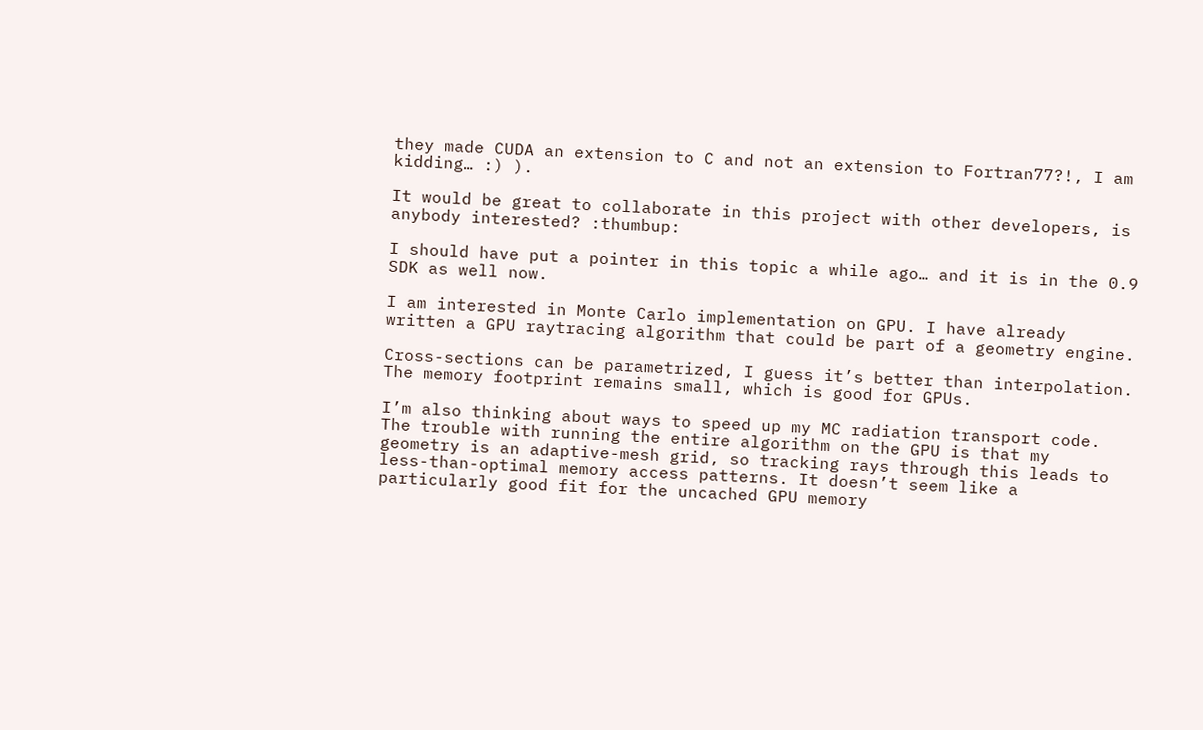they made CUDA an extension to C and not an extension to Fortran77?!, I am kidding… :) ).

It would be great to collaborate in this project with other developers, is anybody interested? :thumbup:

I should have put a pointer in this topic a while ago… and it is in the 0.9 SDK as well now.

I am interested in Monte Carlo implementation on GPU. I have already written a GPU raytracing algorithm that could be part of a geometry engine.

Cross-sections can be parametrized, I guess it’s better than interpolation. The memory footprint remains small, which is good for GPUs.

I’m also thinking about ways to speed up my MC radiation transport code. The trouble with running the entire algorithm on the GPU is that my geometry is an adaptive-mesh grid, so tracking rays through this leads to less-than-optimal memory access patterns. It doesn’t seem like a particularly good fit for the uncached GPU memory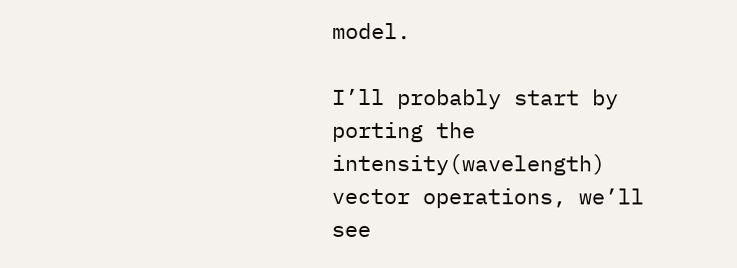model.

I’ll probably start by porting the intensity(wavelength) vector operations, we’ll see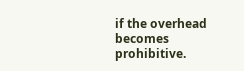if the overhead becomes prohibitive.